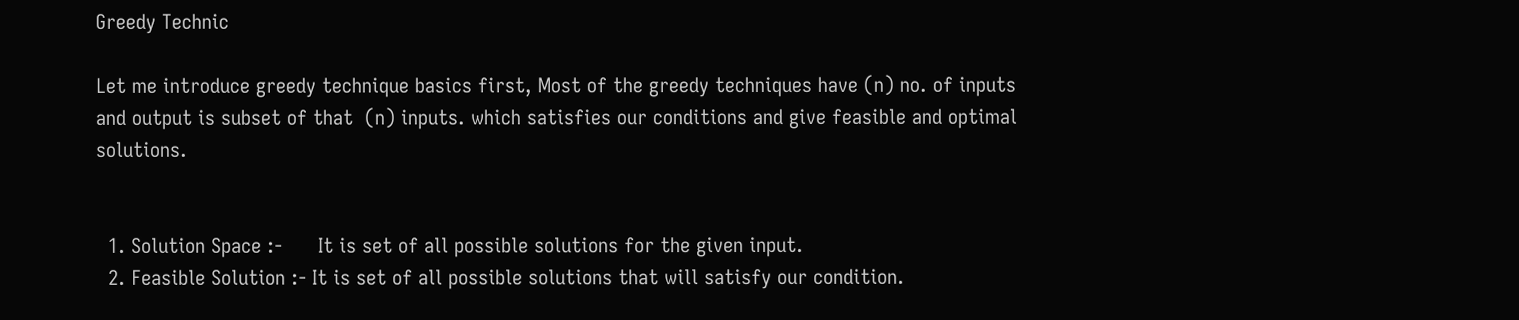Greedy Technic

Let me introduce greedy technique basics first, Most of the greedy techniques have (n) no. of inputs and output is subset of that  (n) inputs. which satisfies our conditions and give feasible and optimal solutions.


  1. Solution Space :-      It is set of all possible solutions for the given input.
  2. Feasible Solution :- It is set of all possible solutions that will satisfy our condition.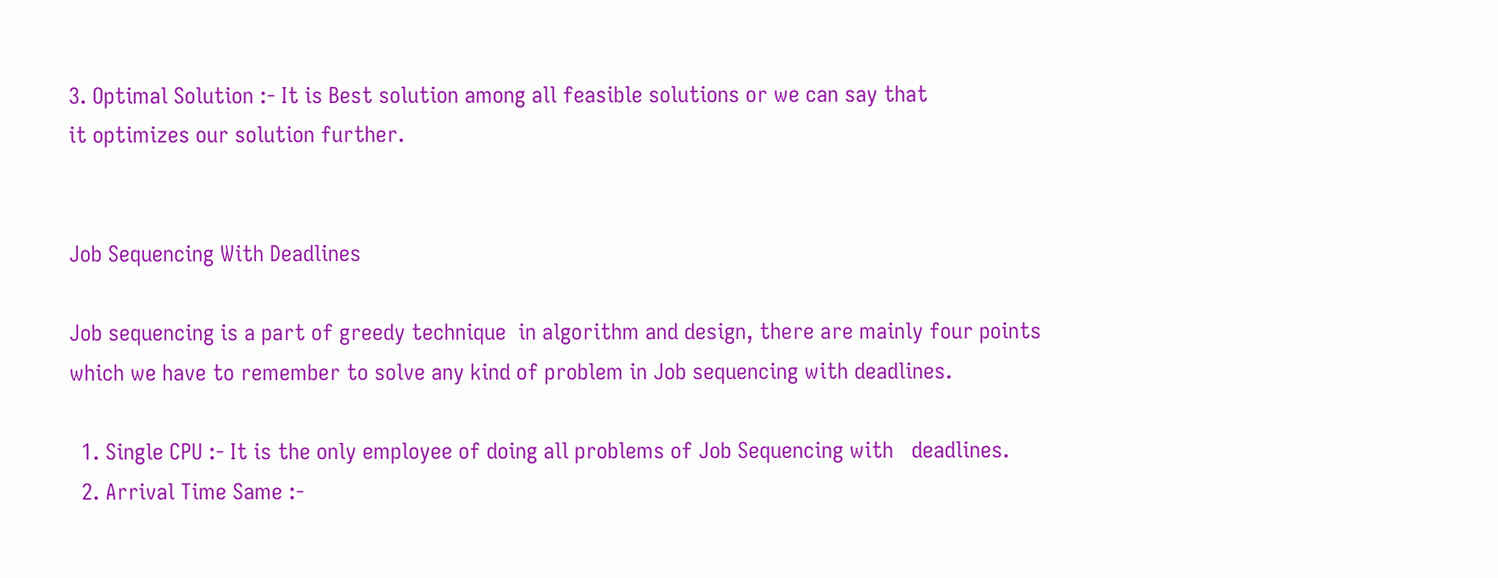3. Optimal Solution :- It is Best solution among all feasible solutions or we can say that                                          it optimizes our solution further.


Job Sequencing With Deadlines

Job sequencing is a part of greedy technique  in algorithm and design, there are mainly four points which we have to remember to solve any kind of problem in Job sequencing with deadlines.

  1. Single CPU :- It is the only employee of doing all problems of Job Sequencing with   deadlines.
  2. Arrival Time Same :-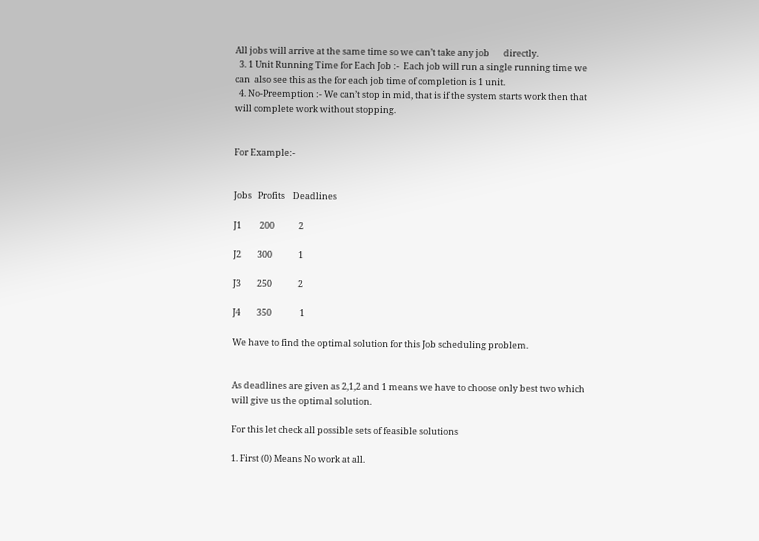All jobs will arrive at the same time so we can’t take any job       directly.
  3. 1 Unit Running Time for Each Job :-  Each job will run a single running time we can  also see this as the for each job time of completion is 1 unit.
  4. No-Preemption :- We can’t stop in mid, that is if the system starts work then that will complete work without stopping.


For Example:-


Jobs   Profits    Deadlines

J1         200            2

J2        300             1

J3        250             2

J4        350              1

We have to find the optimal solution for this Job scheduling problem.


As deadlines are given as 2,1,2 and 1 means we have to choose only best two which will give us the optimal solution.

For this let check all possible sets of feasible solutions

1. First (0) Means No work at all.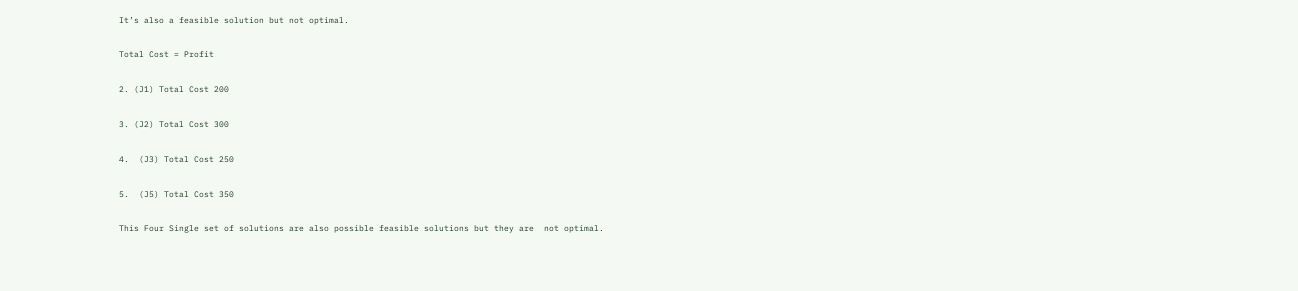It’s also a feasible solution but not optimal.

Total Cost = Profit

2. (J1) Total Cost 200

3. (J2) Total Cost 300

4.  (J3) Total Cost 250

5.  (J5) Total Cost 350

This Four Single set of solutions are also possible feasible solutions but they are  not optimal.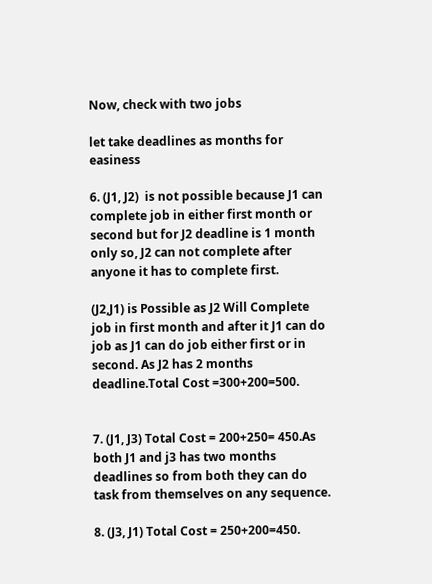Now, check with two jobs

let take deadlines as months for easiness

6. (J1, J2)  is not possible because J1 can complete job in either first month or second but for J2 deadline is 1 month only so, J2 can not complete after anyone it has to complete first.

(J2,J1) is Possible as J2 Will Complete job in first month and after it J1 can do job as J1 can do job either first or in second. As J2 has 2 months deadline.Total Cost =300+200=500.


7. (J1, J3) Total Cost = 200+250= 450.As both J1 and j3 has two months deadlines so from both they can do task from themselves on any sequence.

8. (J3, J1) Total Cost = 250+200=450.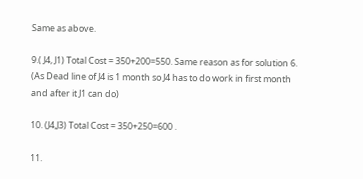Same as above.

9.( J4, J1) Total Cost = 350+200=550. Same reason as for solution 6. (As Dead line of J4 is 1 month so J4 has to do work in first month and after it J1 can do)

10. (J4,J3) Total Cost = 350+250=600 .

11.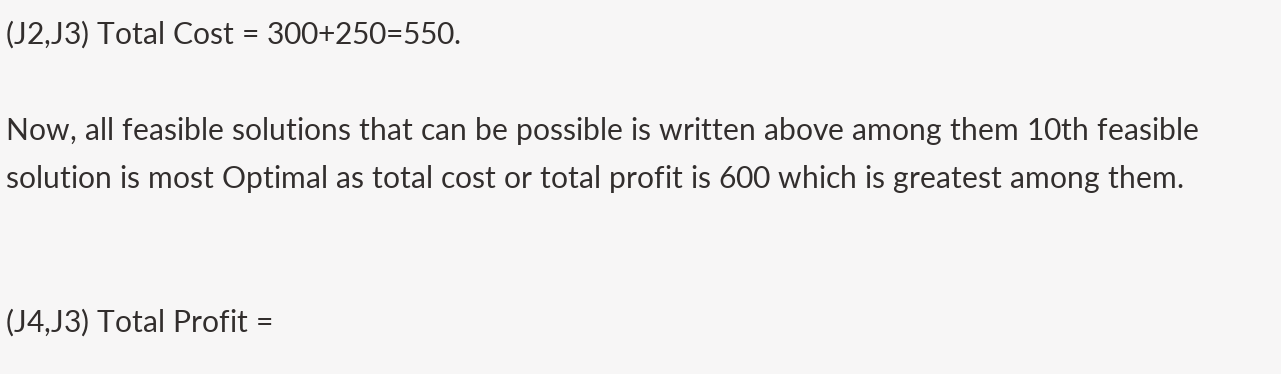(J2,J3) Total Cost = 300+250=550.

Now, all feasible solutions that can be possible is written above among them 10th feasible solution is most Optimal as total cost or total profit is 600 which is greatest among them.


(J4,J3) Total Profit =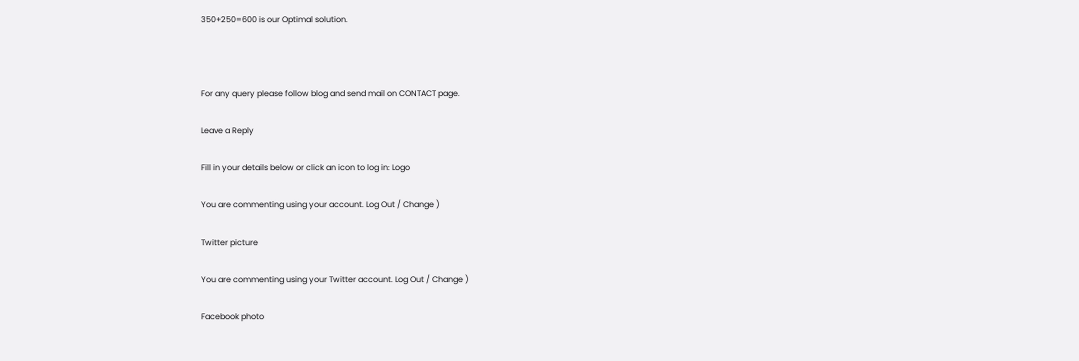350+250=600 is our Optimal solution.



For any query please follow blog and send mail on CONTACT page.

Leave a Reply

Fill in your details below or click an icon to log in: Logo

You are commenting using your account. Log Out / Change )

Twitter picture

You are commenting using your Twitter account. Log Out / Change )

Facebook photo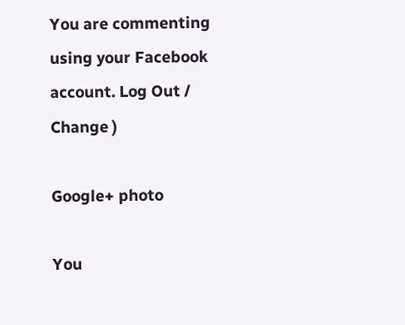You are commenting using your Facebook account. Log Out / Change )

Google+ photo

You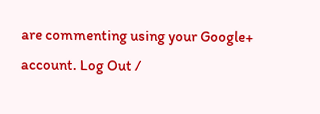are commenting using your Google+ account. Log Out /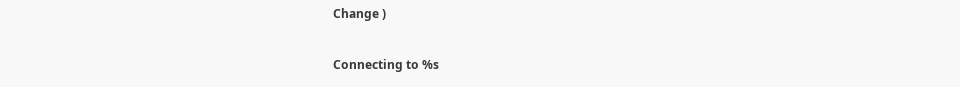Change )

Connecting to %s